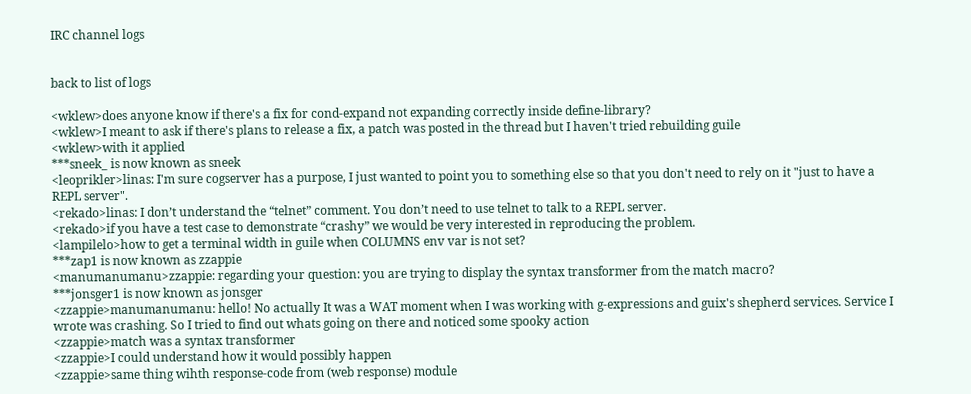IRC channel logs


back to list of logs

<wklew>does anyone know if there's a fix for cond-expand not expanding correctly inside define-library?
<wklew>I meant to ask if there's plans to release a fix, a patch was posted in the thread but I haven't tried rebuilding guile
<wklew>with it applied
***sneek_ is now known as sneek
<leoprikler>linas: I'm sure cogserver has a purpose, I just wanted to point you to something else so that you don't need to rely on it "just to have a REPL server".
<rekado>linas: I don’t understand the “telnet” comment. You don’t need to use telnet to talk to a REPL server.
<rekado>if you have a test case to demonstrate “crashy” we would be very interested in reproducing the problem.
<lampilelo>how to get a terminal width in guile when COLUMNS env var is not set?
***zap1 is now known as zzappie
<manumanumanu>zzappie: regarding your question: you are trying to display the syntax transformer from the match macro?
***jonsger1 is now known as jonsger
<zzappie>manumanumanu: hello! No actually It was a WAT moment when I was working with g-expressions and guix's shepherd services. Service I wrote was crashing. So I tried to find out whats going on there and noticed some spooky action
<zzappie>match was a syntax transformer
<zzappie>I could understand how it would possibly happen
<zzappie>same thing wihth response-code from (web response) module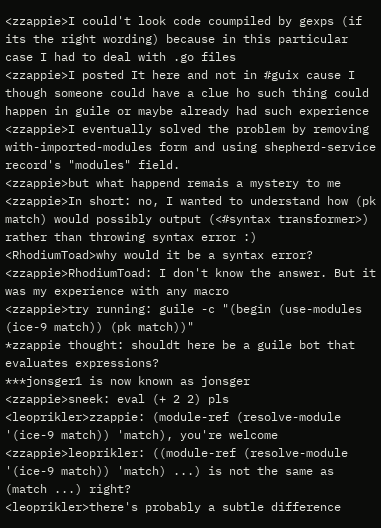<zzappie>I could't look code coumpiled by gexps (if its the right wording) because in this particular case I had to deal with .go files
<zzappie>I posted It here and not in #guix cause I though someone could have a clue ho such thing could happen in guile or maybe already had such experience
<zzappie>I eventually solved the problem by removing with-imported-modules form and using shepherd-service record's "modules" field.
<zzappie>but what happend remais a mystery to me
<zzappie>In short: no, I wanted to understand how (pk match) would possibly output (<#syntax transformer>) rather than throwing syntax error :)
<RhodiumToad>why would it be a syntax error?
<zzappie>RhodiumToad: I don't know the answer. But it was my experience with any macro
<zzappie>try running: guile -c "(begin (use-modules (ice-9 match)) (pk match))"
*zzappie thought: shouldt here be a guile bot that evaluates expressions?
***jonsger1 is now known as jonsger
<zzappie>sneek: eval (+ 2 2) pls
<leoprikler>zzappie: (module-ref (resolve-module '(ice-9 match)) 'match), you're welcome
<zzappie>leoprikler: ((module-ref (resolve-module '(ice-9 match)) 'match) ...) is not the same as (match ...) right?
<leoprikler>there's probably a subtle difference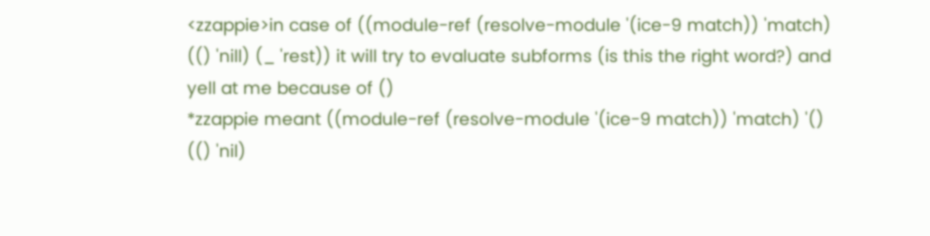<zzappie>in case of ((module-ref (resolve-module '(ice-9 match)) 'match) (() 'nill) (_ 'rest)) it will try to evaluate subforms (is this the right word?) and yell at me because of ()
*zzappie meant ((module-ref (resolve-module '(ice-9 match)) 'match) '() (() 'nil)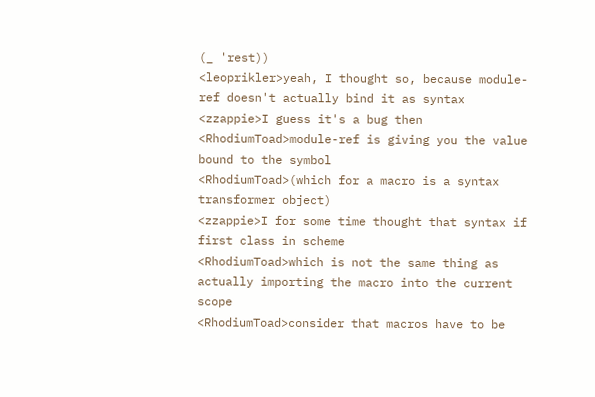(_ 'rest))
<leoprikler>yeah, I thought so, because module-ref doesn't actually bind it as syntax
<zzappie>I guess it's a bug then
<RhodiumToad>module-ref is giving you the value bound to the symbol
<RhodiumToad>(which for a macro is a syntax transformer object)
<zzappie>I for some time thought that syntax if first class in scheme
<RhodiumToad>which is not the same thing as actually importing the macro into the current scope
<RhodiumToad>consider that macros have to be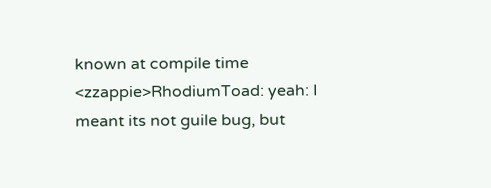known at compile time
<zzappie>RhodiumToad: yeah: I meant its not guile bug, but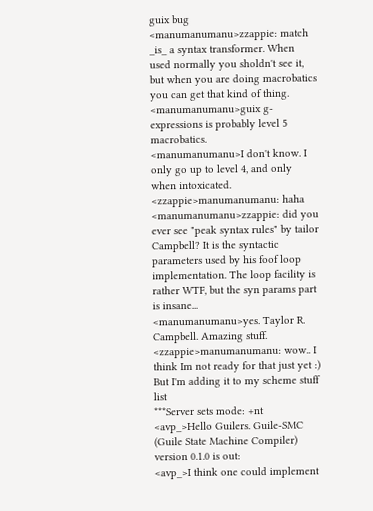guix bug
<manumanumanu>zzappie: match _is_ a syntax transformer. When used normally you sholdn't see it, but when you are doing macrobatics you can get that kind of thing.
<manumanumanu>guix g-expressions is probably level 5 macrobatics.
<manumanumanu>I don't know. I only go up to level 4, and only when intoxicated.
<zzappie>manumanumanu: haha
<manumanumanu>zzappie: did you ever see "peak syntax rules" by tailor Campbell? It is the syntactic parameters used by his foof loop implementation. The loop facility is rather WTF, but the syn params part is insane...
<manumanumanu>yes. Taylor R. Campbell. Amazing stuff.
<zzappie>manumanumanu: wow.. I think Im not ready for that just yet :) But I'm adding it to my scheme stuff list
***Server sets mode: +nt
<avp_>Hello Guilers. Guile-SMC (Guile State Machine Compiler) version 0.1.0 is out:
<avp_>I think one could implement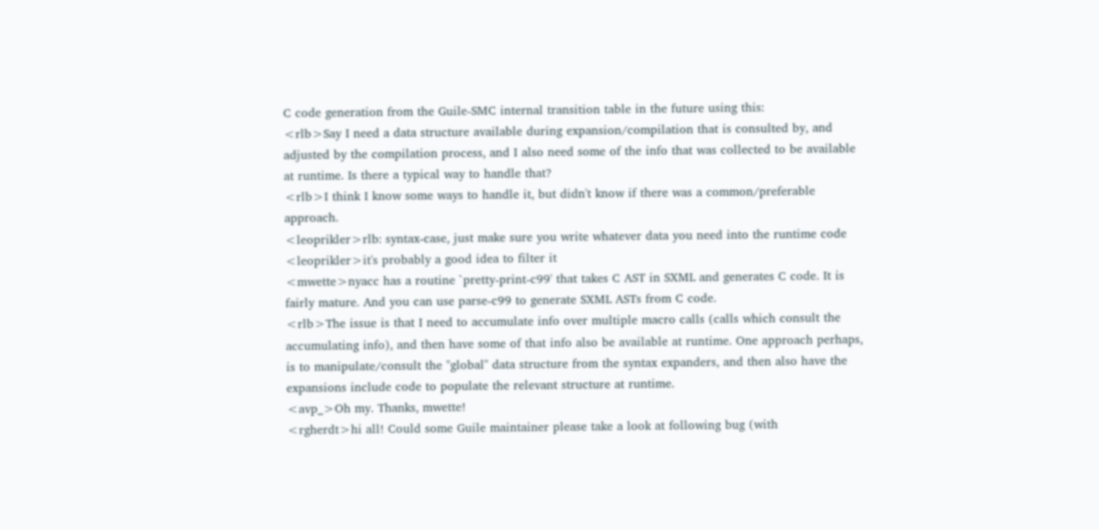C code generation from the Guile-SMC internal transition table in the future using this:
<rlb>Say I need a data structure available during expansion/compilation that is consulted by, and adjusted by the compilation process, and I also need some of the info that was collected to be available at runtime. Is there a typical way to handle that?
<rlb>I think I know some ways to handle it, but didn't know if there was a common/preferable approach.
<leoprikler>rlb: syntax-case, just make sure you write whatever data you need into the runtime code
<leoprikler>it's probably a good idea to filter it
<mwette>nyacc has a routine `pretty-print-c99' that takes C AST in SXML and generates C code. It is fairly mature. And you can use parse-c99 to generate SXML ASTs from C code.
<rlb>The issue is that I need to accumulate info over multiple macro calls (calls which consult the accumulating info), and then have some of that info also be available at runtime. One approach perhaps, is to manipulate/consult the "global" data structure from the syntax expanders, and then also have the expansions include code to populate the relevant structure at runtime.
<avp_>Oh my. Thanks, mwette!
<rgherdt>hi all! Could some Guile maintainer please take a look at following bug (with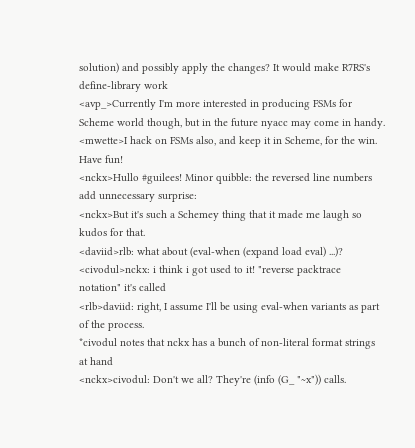solution) and possibly apply the changes? It would make R7RS's define-library work
<avp_>Currently I'm more interested in producing FSMs for Scheme world though, but in the future nyacc may come in handy.
<mwette>I hack on FSMs also, and keep it in Scheme, for the win. Have fun!
<nckx>Hullo #guilees! Minor quibble: the reversed line numbers add unnecessary surprise:
<nckx>But it's such a Schemey thing that it made me laugh so kudos for that.
<daviid>rlb: what about (eval-when (expand load eval) ...)?
<civodul>nckx: i think i got used to it! "reverse packtrace notation" it's called
<rlb>daviid: right, I assume I'll be using eval-when variants as part of the process.
*civodul notes that nckx has a bunch of non-literal format strings at hand
<nckx>civodul: Don't we all? They're (info (G_ "~x")) calls.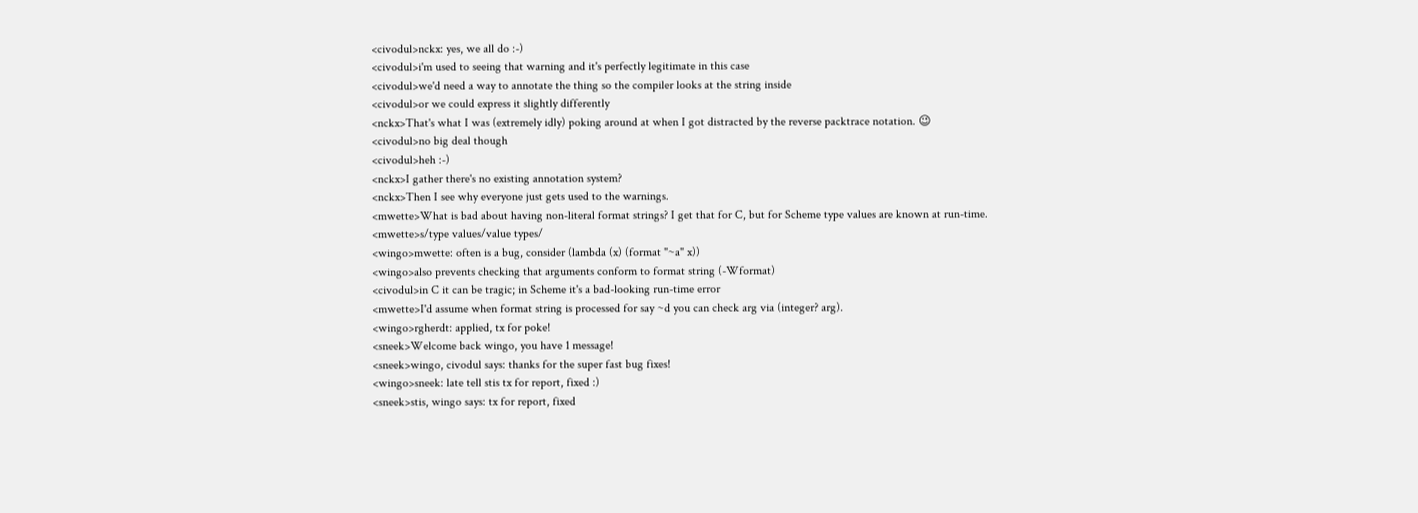<civodul>nckx: yes, we all do :-)
<civodul>i'm used to seeing that warning and it's perfectly legitimate in this case
<civodul>we'd need a way to annotate the thing so the compiler looks at the string inside
<civodul>or we could express it slightly differently
<nckx>That's what I was (extremely idly) poking around at when I got distracted by the reverse packtrace notation. 😉
<civodul>no big deal though
<civodul>heh :-)
<nckx>I gather there's no existing annotation system?
<nckx>Then I see why everyone just gets used to the warnings.
<mwette>What is bad about having non-literal format strings? I get that for C, but for Scheme type values are known at run-time.
<mwette>s/type values/value types/
<wingo>mwette: often is a bug, consider (lambda (x) (format "~a" x))
<wingo>also prevents checking that arguments conform to format string (-Wformat)
<civodul>in C it can be tragic; in Scheme it's a bad-looking run-time error
<mwette>I'd assume when format string is processed for say ~d you can check arg via (integer? arg).
<wingo>rgherdt: applied, tx for poke!
<sneek>Welcome back wingo, you have 1 message!
<sneek>wingo, civodul says: thanks for the super fast bug fixes!
<wingo>sneek: late tell stis tx for report, fixed :)
<sneek>stis, wingo says: tx for report, fixed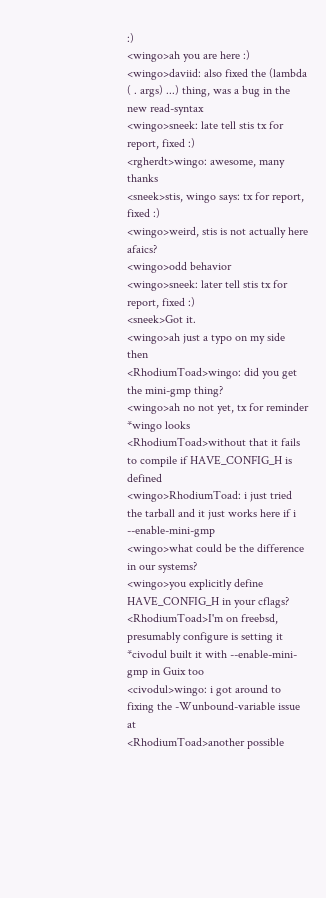:)
<wingo>ah you are here :)
<wingo>daviid: also fixed the (lambda ( . args) ...) thing, was a bug in the new read-syntax
<wingo>sneek: late tell stis tx for report, fixed :)
<rgherdt>wingo: awesome, many thanks
<sneek>stis, wingo says: tx for report, fixed :)
<wingo>weird, stis is not actually here afaics?
<wingo>odd behavior
<wingo>sneek: later tell stis tx for report, fixed :)
<sneek>Got it.
<wingo>ah just a typo on my side then
<RhodiumToad>wingo: did you get the mini-gmp thing?
<wingo>ah no not yet, tx for reminder
*wingo looks
<RhodiumToad>without that it fails to compile if HAVE_CONFIG_H is defined
<wingo>RhodiumToad: i just tried the tarball and it just works here if i --enable-mini-gmp
<wingo>what could be the difference in our systems?
<wingo>you explicitly define HAVE_CONFIG_H in your cflags?
<RhodiumToad>I'm on freebsd, presumably configure is setting it
*civodul built it with --enable-mini-gmp in Guix too
<civodul>wingo: i got around to fixing the -Wunbound-variable issue at
<RhodiumToad>another possible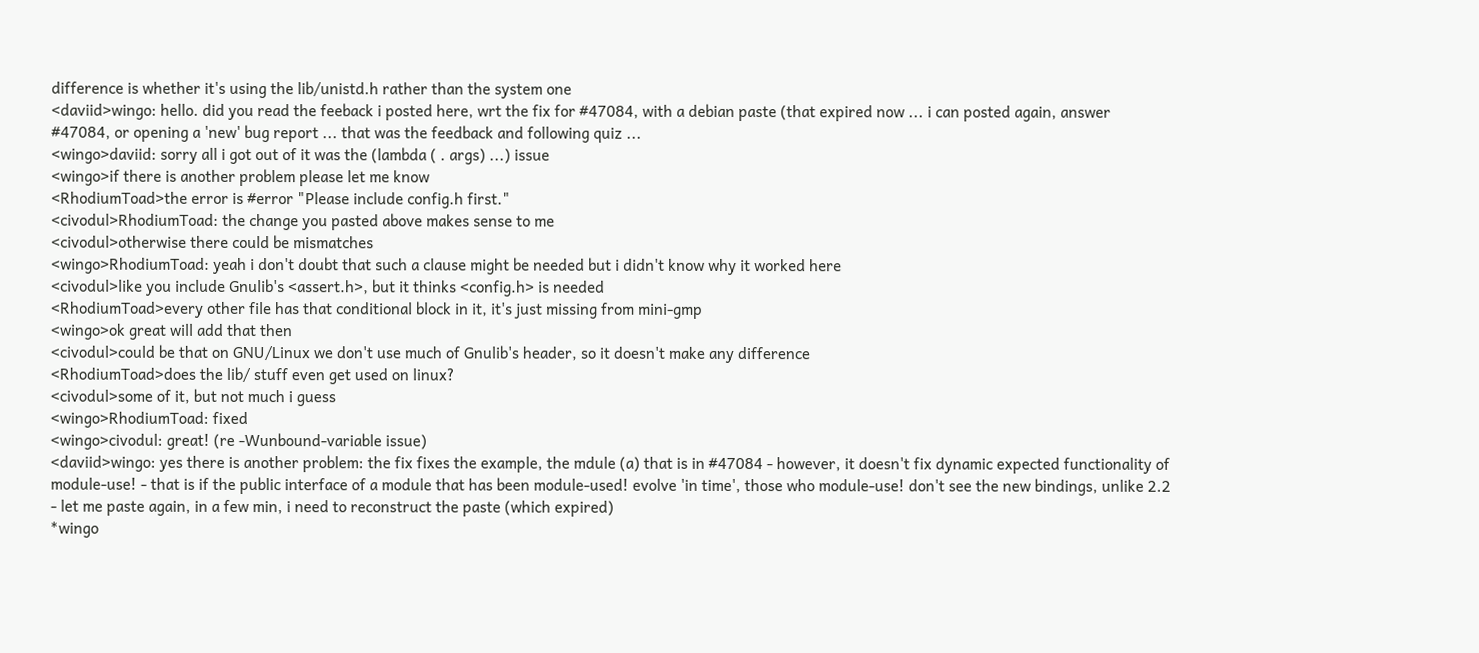difference is whether it's using the lib/unistd.h rather than the system one
<daviid>wingo: hello. did you read the feeback i posted here, wrt the fix for #47084, with a debian paste (that expired now ... i can posted again, answer #47084, or opening a 'new' bug report ... that was the feedback and following quiz ...
<wingo>daviid: sorry all i got out of it was the (lambda ( . args) ...) issue
<wingo>if there is another problem please let me know
<RhodiumToad>the error is #error "Please include config.h first."
<civodul>RhodiumToad: the change you pasted above makes sense to me
<civodul>otherwise there could be mismatches
<wingo>RhodiumToad: yeah i don't doubt that such a clause might be needed but i didn't know why it worked here
<civodul>like you include Gnulib's <assert.h>, but it thinks <config.h> is needed
<RhodiumToad>every other file has that conditional block in it, it's just missing from mini-gmp
<wingo>ok great will add that then
<civodul>could be that on GNU/Linux we don't use much of Gnulib's header, so it doesn't make any difference
<RhodiumToad>does the lib/ stuff even get used on linux?
<civodul>some of it, but not much i guess
<wingo>RhodiumToad: fixed
<wingo>civodul: great! (re -Wunbound-variable issue)
<daviid>wingo: yes there is another problem: the fix fixes the example, the mdule (a) that is in #47084 - however, it doesn't fix dynamic expected functionality of module-use! - that is if the public interface of a module that has been module-used! evolve 'in time', those who module-use! don't see the new bindings, unlike 2.2 - let me paste again, in a few min, i need to reconstruct the paste (which expired)
*wingo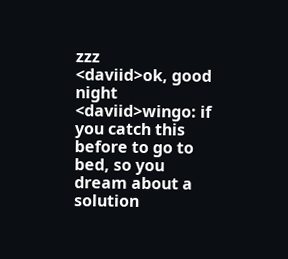zzz
<daviid>ok, good night
<daviid>wingo: if you catch this before to go to bed, so you dream about a solution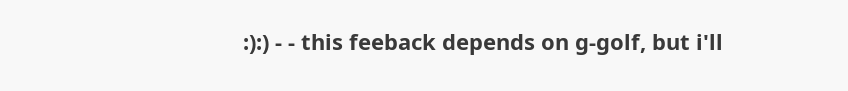:):) - - this feeback depends on g-golf, but i'll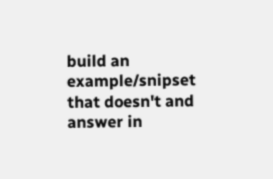build an example/snipset that doesn't and answer in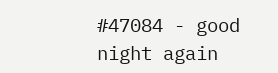#47084 - good night again